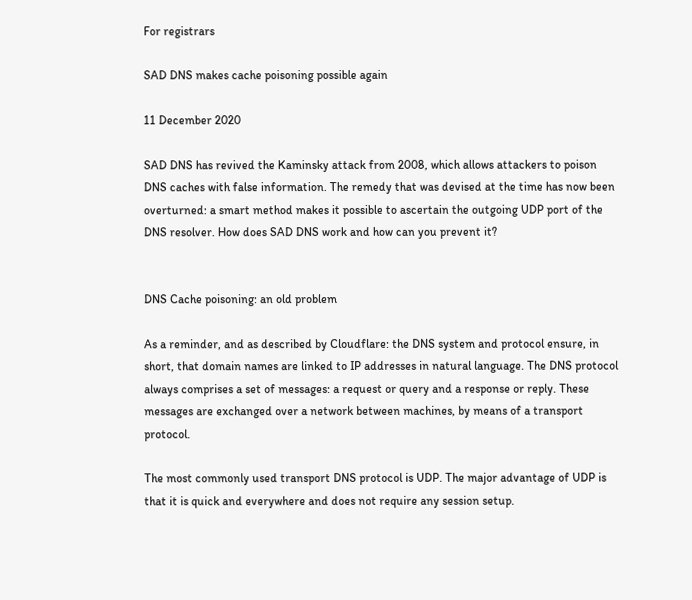For registrars

SAD DNS makes cache poisoning possible again

11 December 2020

SAD DNS has revived the Kaminsky attack from 2008, which allows attackers to poison DNS caches with false information. The remedy that was devised at the time has now been overturned: a smart method makes it possible to ascertain the outgoing UDP port of the DNS resolver. How does SAD DNS work and how can you prevent it?


DNS Cache poisoning: an old problem

As a reminder, and as described by Cloudflare: the DNS system and protocol ensure, in short, that domain names are linked to IP addresses in natural language. The DNS protocol always comprises a set of messages: a request or query and a response or reply. These messages are exchanged over a network between machines, by means of a transport protocol.

The most commonly used transport DNS protocol is UDP. The major advantage of UDP is that it is quick and everywhere and does not require any session setup.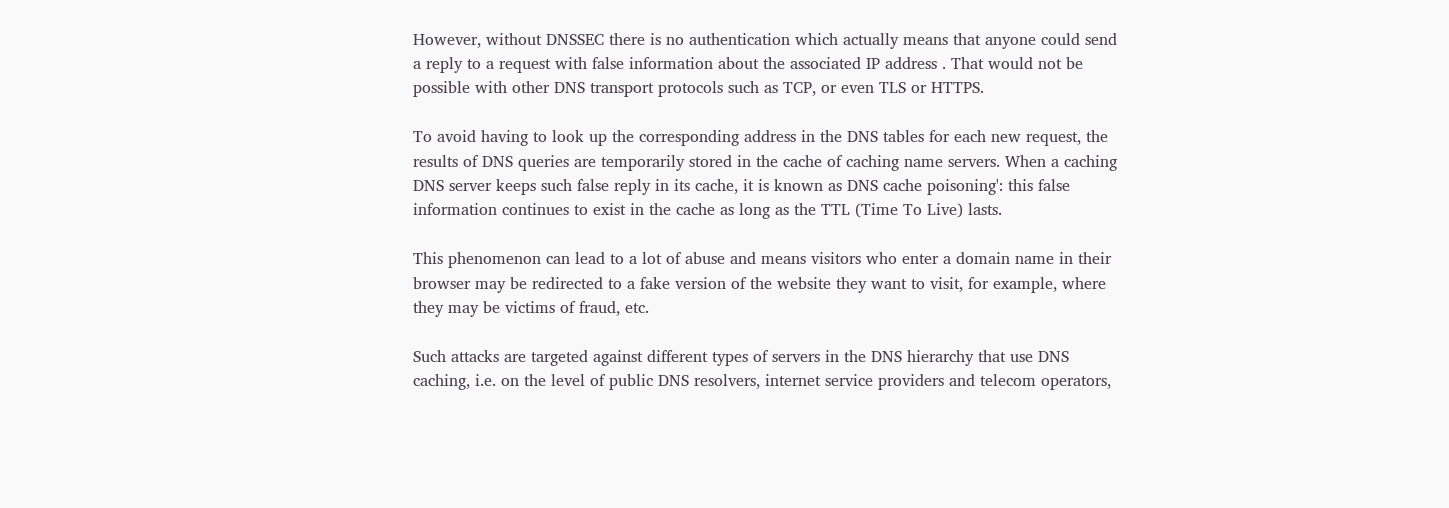However, without DNSSEC there is no authentication which actually means that anyone could send a reply to a request with false information about the associated IP address . That would not be possible with other DNS transport protocols such as TCP, or even TLS or HTTPS.

To avoid having to look up the corresponding address in the DNS tables for each new request, the results of DNS queries are temporarily stored in the cache of caching name servers. When a caching DNS server keeps such false reply in its cache, it is known as DNS cache poisoning': this false information continues to exist in the cache as long as the TTL (Time To Live) lasts.

This phenomenon can lead to a lot of abuse and means visitors who enter a domain name in their browser may be redirected to a fake version of the website they want to visit, for example, where they may be victims of fraud, etc.

Such attacks are targeted against different types of servers in the DNS hierarchy that use DNS caching, i.e. on the level of public DNS resolvers, internet service providers and telecom operators,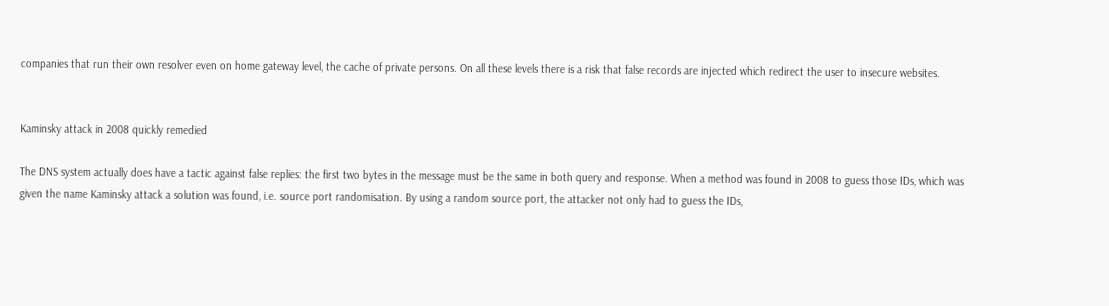companies that run their own resolver even on home gateway level, the cache of private persons. On all these levels there is a risk that false records are injected which redirect the user to insecure websites.


Kaminsky attack in 2008 quickly remedied

The DNS system actually does have a tactic against false replies: the first two bytes in the message must be the same in both query and response. When a method was found in 2008 to guess those IDs, which was given the name Kaminsky attack a solution was found, i.e. source port randomisation. By using a random source port, the attacker not only had to guess the IDs,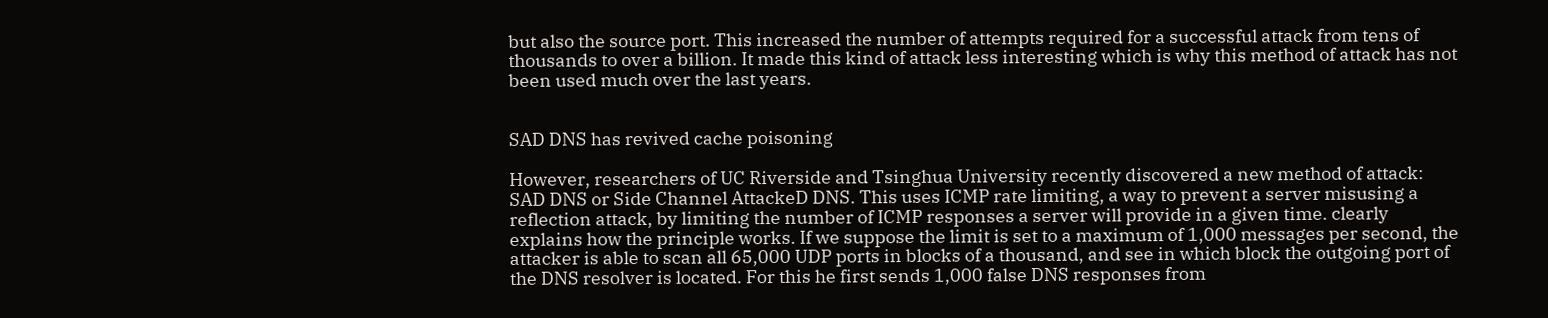but also the source port. This increased the number of attempts required for a successful attack from tens of thousands to over a billion. It made this kind of attack less interesting which is why this method of attack has not been used much over the last years.


SAD DNS has revived cache poisoning

However, researchers of UC Riverside and Tsinghua University recently discovered a new method of attack: SAD DNS or Side Channel AttackeD DNS. This uses ICMP rate limiting, a way to prevent a server misusing a reflection attack, by limiting the number of ICMP responses a server will provide in a given time. clearly explains how the principle works. If we suppose the limit is set to a maximum of 1,000 messages per second, the attacker is able to scan all 65,000 UDP ports in blocks of a thousand, and see in which block the outgoing port of the DNS resolver is located. For this he first sends 1,000 false DNS responses from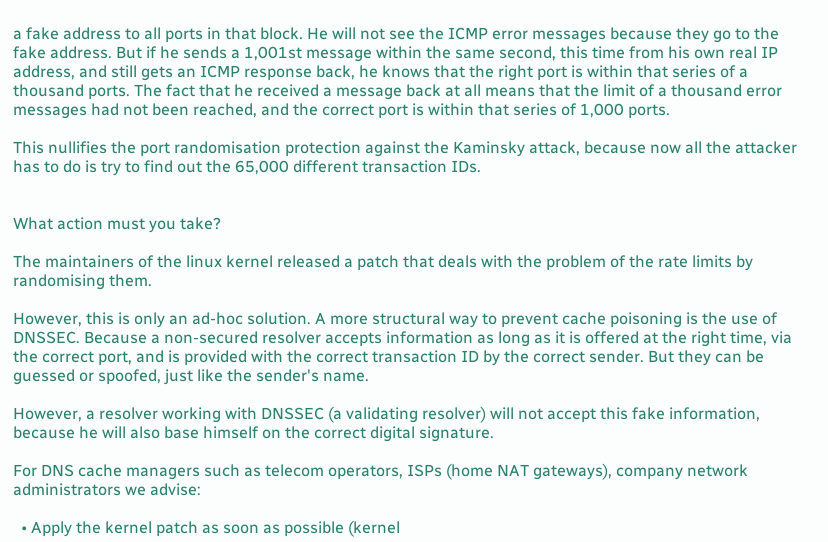a fake address to all ports in that block. He will not see the ICMP error messages because they go to the fake address. But if he sends a 1,001st message within the same second, this time from his own real IP address, and still gets an ICMP response back, he knows that the right port is within that series of a thousand ports. The fact that he received a message back at all means that the limit of a thousand error messages had not been reached, and the correct port is within that series of 1,000 ports.

This nullifies the port randomisation protection against the Kaminsky attack, because now all the attacker has to do is try to find out the 65,000 different transaction IDs.


What action must you take?

The maintainers of the linux kernel released a patch that deals with the problem of the rate limits by randomising them.

However, this is only an ad-hoc solution. A more structural way to prevent cache poisoning is the use of DNSSEC. Because a non-secured resolver accepts information as long as it is offered at the right time, via the correct port, and is provided with the correct transaction ID by the correct sender. But they can be guessed or spoofed, just like the sender's name.

However, a resolver working with DNSSEC (a validating resolver) will not accept this fake information, because he will also base himself on the correct digital signature.

For DNS cache managers such as telecom operators, ISPs (home NAT gateways), company network administrators we advise:

  • Apply the kernel patch as soon as possible (kernel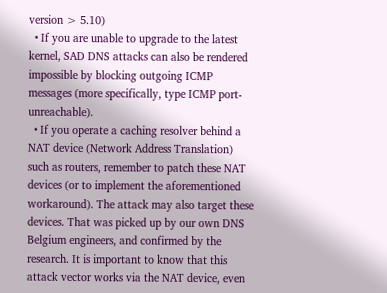version > 5.10)
  • If you are unable to upgrade to the latest kernel, SAD DNS attacks can also be rendered impossible by blocking outgoing ICMP messages (more specifically, type ICMP port-unreachable).
  • If you operate a caching resolver behind a NAT device (Network Address Translation) such as routers, remember to patch these NAT devices (or to implement the aforementioned workaround). The attack may also target these devices. That was picked up by our own DNS Belgium engineers, and confirmed by the research. It is important to know that this attack vector works via the NAT device, even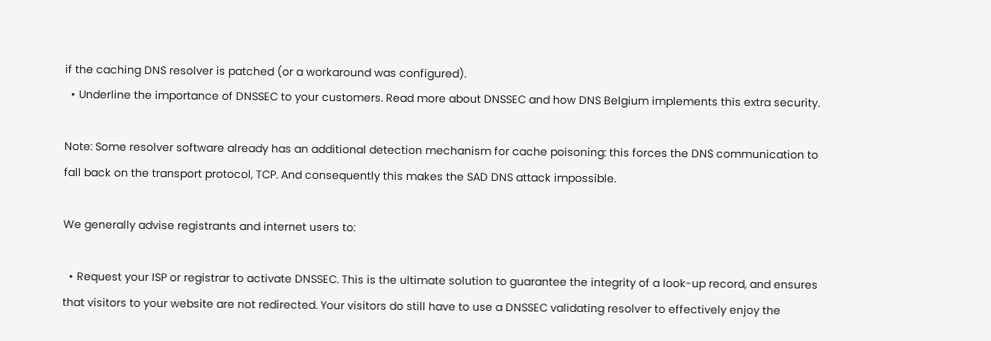if the caching DNS resolver is patched (or a workaround was configured).
  • Underline the importance of DNSSEC to your customers. Read more about DNSSEC and how DNS Belgium implements this extra security.

Note: Some resolver software already has an additional detection mechanism for cache poisoning: this forces the DNS communication to fall back on the transport protocol, TCP. And consequently this makes the SAD DNS attack impossible.

We generally advise registrants and internet users to:

  • Request your ISP or registrar to activate DNSSEC. This is the ultimate solution to guarantee the integrity of a look-up record, and ensures that visitors to your website are not redirected. Your visitors do still have to use a DNSSEC validating resolver to effectively enjoy the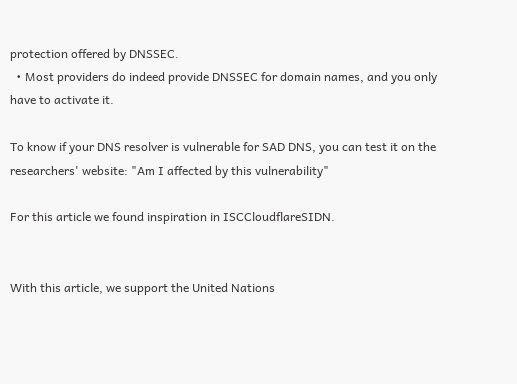protection offered by DNSSEC.
  • Most providers do indeed provide DNSSEC for domain names, and you only have to activate it.

To know if your DNS resolver is vulnerable for SAD DNS, you can test it on the researchers' website: "Am I affected by this vulnerability"

For this article we found inspiration in ISCCloudflareSIDN.


With this article, we support the United Nations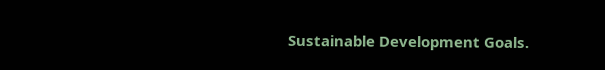Sustainable Development Goals.